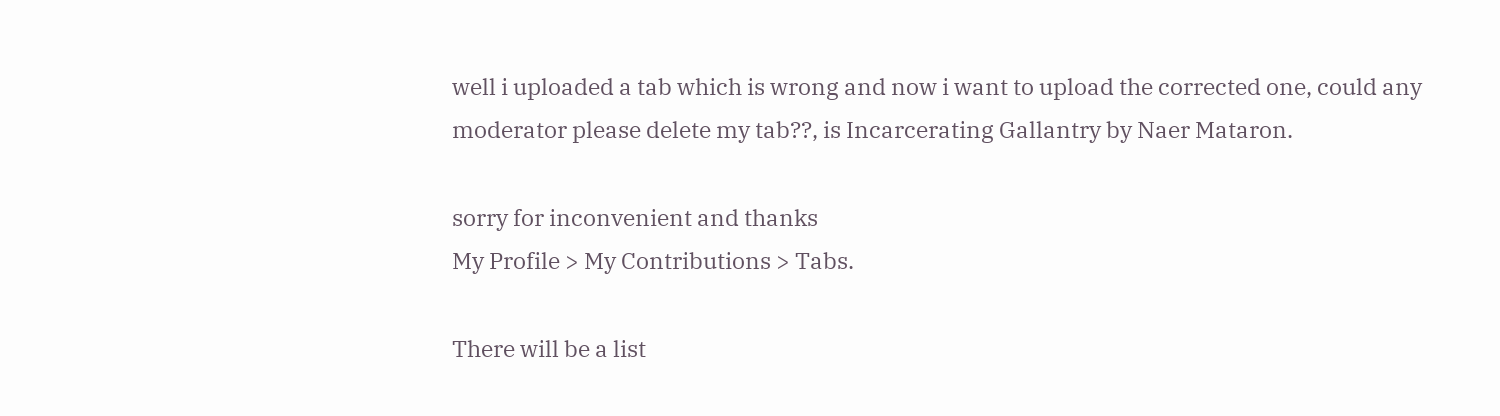well i uploaded a tab which is wrong and now i want to upload the corrected one, could any moderator please delete my tab??, is Incarcerating Gallantry by Naer Mataron.

sorry for inconvenient and thanks
My Profile > My Contributions > Tabs.

There will be a list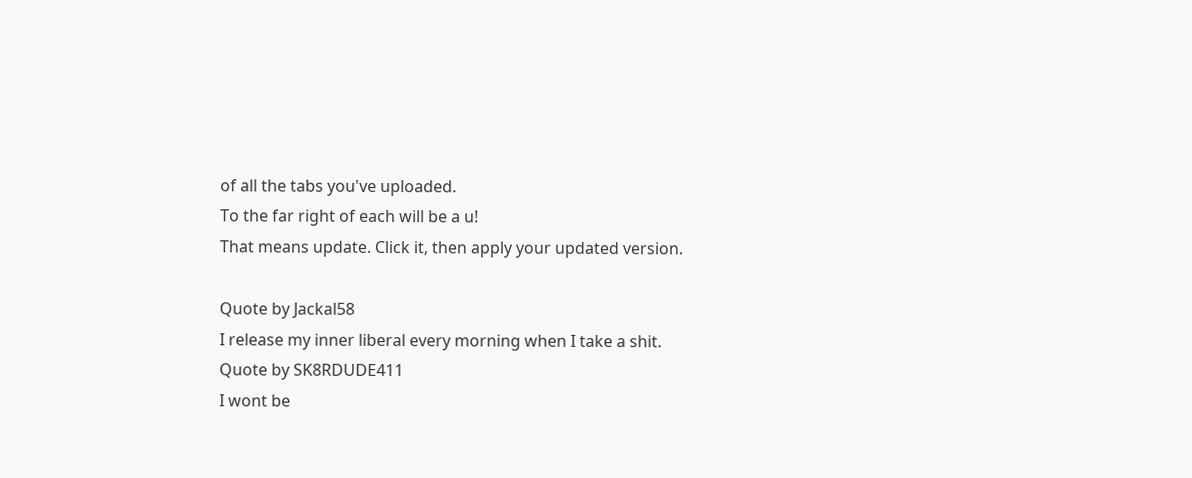of all the tabs you've uploaded.
To the far right of each will be a u!
That means update. Click it, then apply your updated version.

Quote by Jackal58
I release my inner liberal every morning when I take a shit.
Quote by SK8RDUDE411
I wont be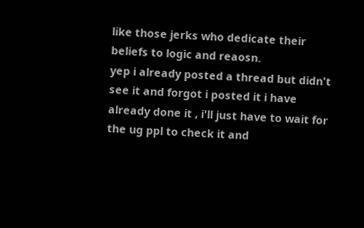like those jerks who dedicate their beliefs to logic and reaosn.
yep i already posted a thread but didn't see it and forgot i posted it i have already done it , i'll just have to wait for the ug ppl to check it and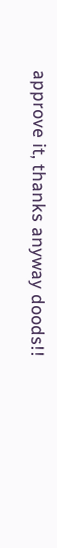approve it, thanks anyway doods!!